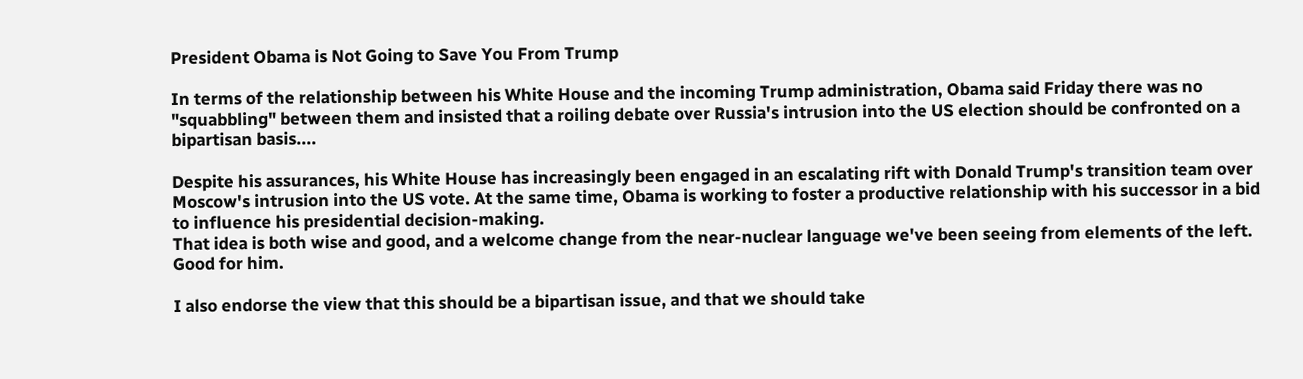President Obama is Not Going to Save You From Trump

In terms of the relationship between his White House and the incoming Trump administration, Obama said Friday there was no "squabbling" between them and insisted that a roiling debate over Russia's intrusion into the US election should be confronted on a bipartisan basis....

Despite his assurances, his White House has increasingly been engaged in an escalating rift with Donald Trump's transition team over Moscow's intrusion into the US vote. At the same time, Obama is working to foster a productive relationship with his successor in a bid to influence his presidential decision-making.
That idea is both wise and good, and a welcome change from the near-nuclear language we've been seeing from elements of the left. Good for him.

I also endorse the view that this should be a bipartisan issue, and that we should take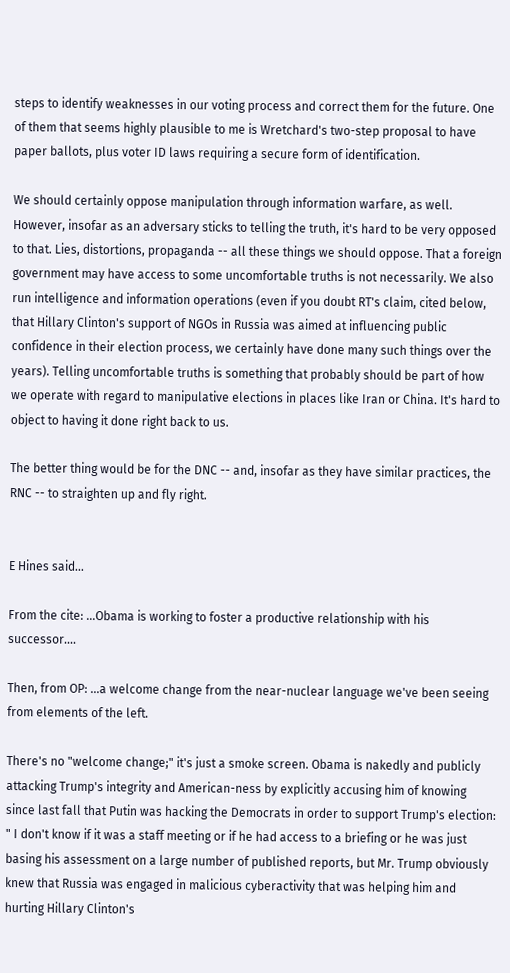steps to identify weaknesses in our voting process and correct them for the future. One of them that seems highly plausible to me is Wretchard's two-step proposal to have paper ballots, plus voter ID laws requiring a secure form of identification.

We should certainly oppose manipulation through information warfare, as well. However, insofar as an adversary sticks to telling the truth, it's hard to be very opposed to that. Lies, distortions, propaganda -- all these things we should oppose. That a foreign government may have access to some uncomfortable truths is not necessarily. We also run intelligence and information operations (even if you doubt RT's claim, cited below, that Hillary Clinton's support of NGOs in Russia was aimed at influencing public confidence in their election process, we certainly have done many such things over the years). Telling uncomfortable truths is something that probably should be part of how we operate with regard to manipulative elections in places like Iran or China. It's hard to object to having it done right back to us.

The better thing would be for the DNC -- and, insofar as they have similar practices, the RNC -- to straighten up and fly right.


E Hines said...

From the cite: ...Obama is working to foster a productive relationship with his successor....

Then, from OP: ...a welcome change from the near-nuclear language we've been seeing from elements of the left.

There's no "welcome change;" it's just a smoke screen. Obama is nakedly and publicly attacking Trump's integrity and American-ness by explicitly accusing him of knowing since last fall that Putin was hacking the Democrats in order to support Trump's election: " I don't know if it was a staff meeting or if he had access to a briefing or he was just basing his assessment on a large number of published reports, but Mr. Trump obviously knew that Russia was engaged in malicious cyberactivity that was helping him and hurting Hillary Clinton's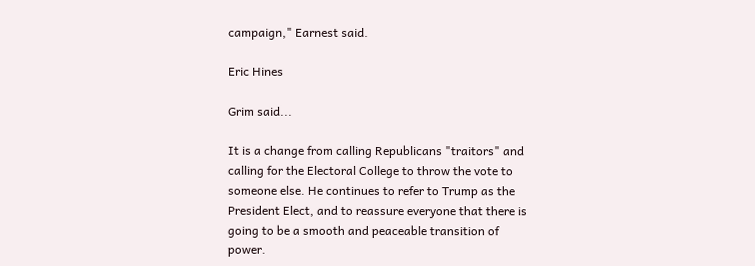campaign," Earnest said.

Eric Hines

Grim said...

It is a change from calling Republicans "traitors" and calling for the Electoral College to throw the vote to someone else. He continues to refer to Trump as the President Elect, and to reassure everyone that there is going to be a smooth and peaceable transition of power.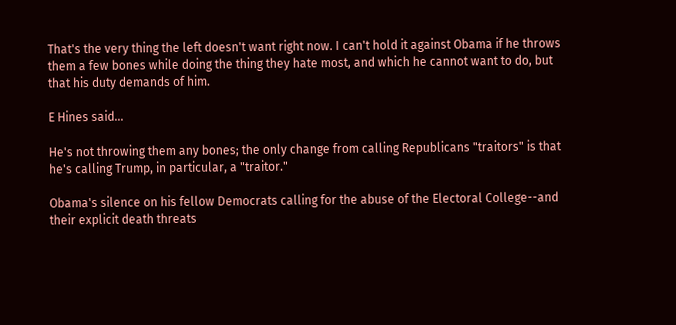That's the very thing the left doesn't want right now. I can't hold it against Obama if he throws them a few bones while doing the thing they hate most, and which he cannot want to do, but that his duty demands of him.

E Hines said...

He's not throwing them any bones; the only change from calling Republicans "traitors" is that he's calling Trump, in particular, a "traitor."

Obama's silence on his fellow Democrats calling for the abuse of the Electoral College--and their explicit death threats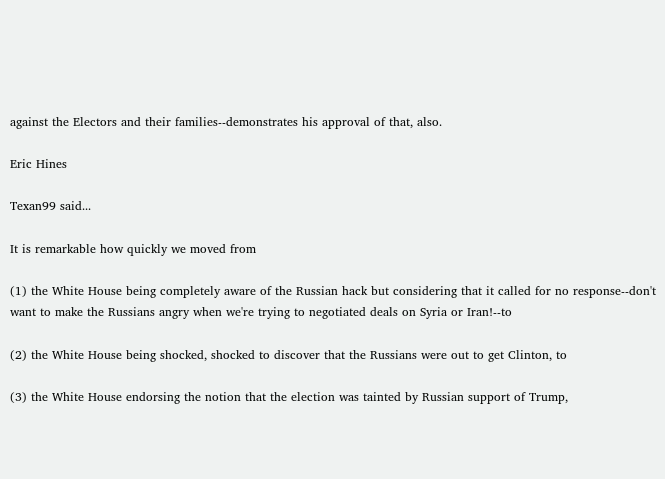against the Electors and their families--demonstrates his approval of that, also.

Eric Hines

Texan99 said...

It is remarkable how quickly we moved from

(1) the White House being completely aware of the Russian hack but considering that it called for no response--don't want to make the Russians angry when we're trying to negotiated deals on Syria or Iran!--to

(2) the White House being shocked, shocked to discover that the Russians were out to get Clinton, to

(3) the White House endorsing the notion that the election was tainted by Russian support of Trump,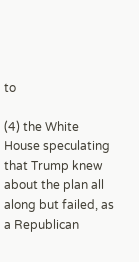to

(4) the White House speculating that Trump knew about the plan all along but failed, as a Republican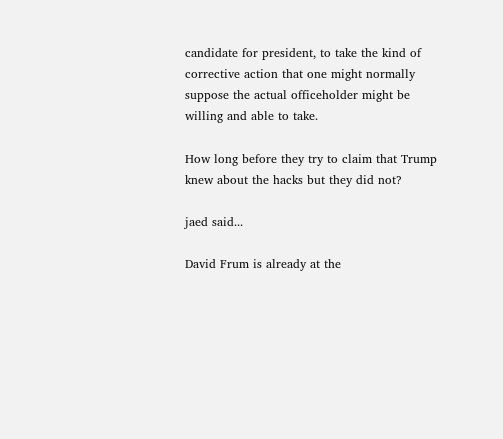candidate for president, to take the kind of corrective action that one might normally suppose the actual officeholder might be willing and able to take.

How long before they try to claim that Trump knew about the hacks but they did not?

jaed said...

David Frum is already at the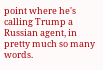point where he's calling Trump a Russian agent, in pretty much so many words.